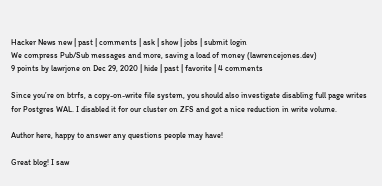Hacker News new | past | comments | ask | show | jobs | submit login
We compress Pub/Sub messages and more, saving a load of money (lawrencejones.dev)
9 points by lawrjone on Dec 29, 2020 | hide | past | favorite | 4 comments

Since you’re on btrfs, a copy-on-write file system, you should also investigate disabling full page writes for Postgres WAL. I disabled it for our cluster on ZFS and got a nice reduction in write volume.

Author here, happy to answer any questions people may have!

Great blog! I saw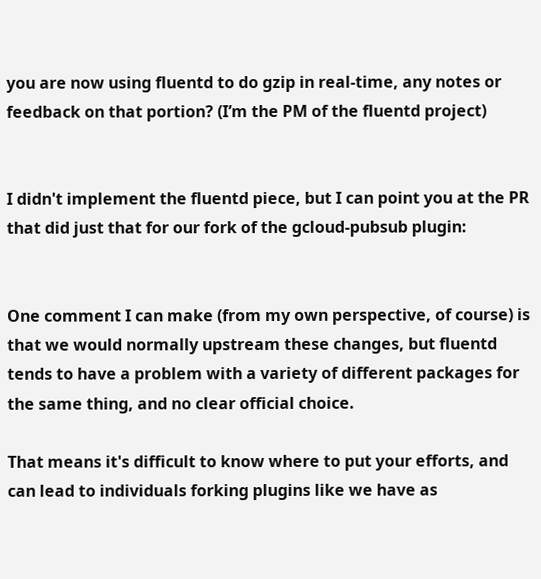you are now using fluentd to do gzip in real-time, any notes or feedback on that portion? (I’m the PM of the fluentd project)


I didn't implement the fluentd piece, but I can point you at the PR that did just that for our fork of the gcloud-pubsub plugin:


One comment I can make (from my own perspective, of course) is that we would normally upstream these changes, but fluentd tends to have a problem with a variety of different packages for the same thing, and no clear official choice.

That means it's difficult to know where to put your efforts, and can lead to individuals forking plugins like we have as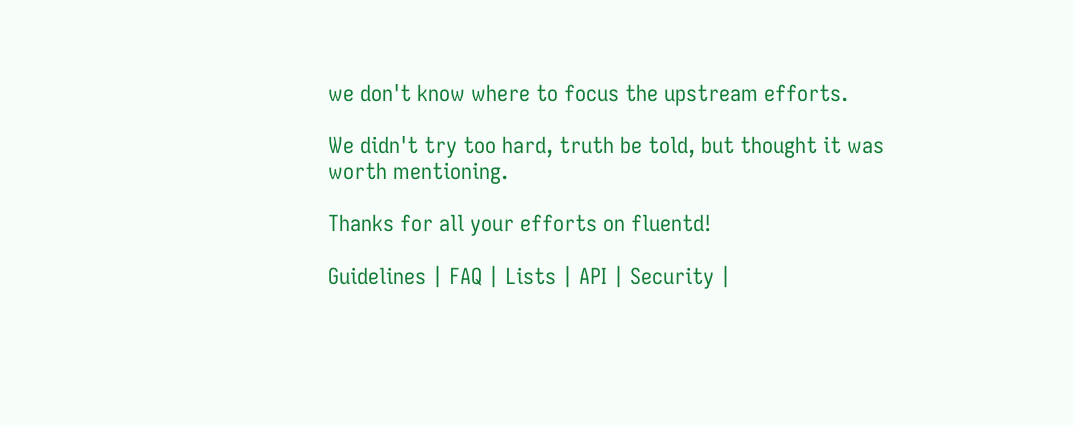we don't know where to focus the upstream efforts.

We didn't try too hard, truth be told, but thought it was worth mentioning.

Thanks for all your efforts on fluentd!

Guidelines | FAQ | Lists | API | Security |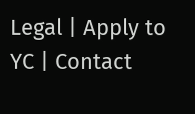Legal | Apply to YC | Contact